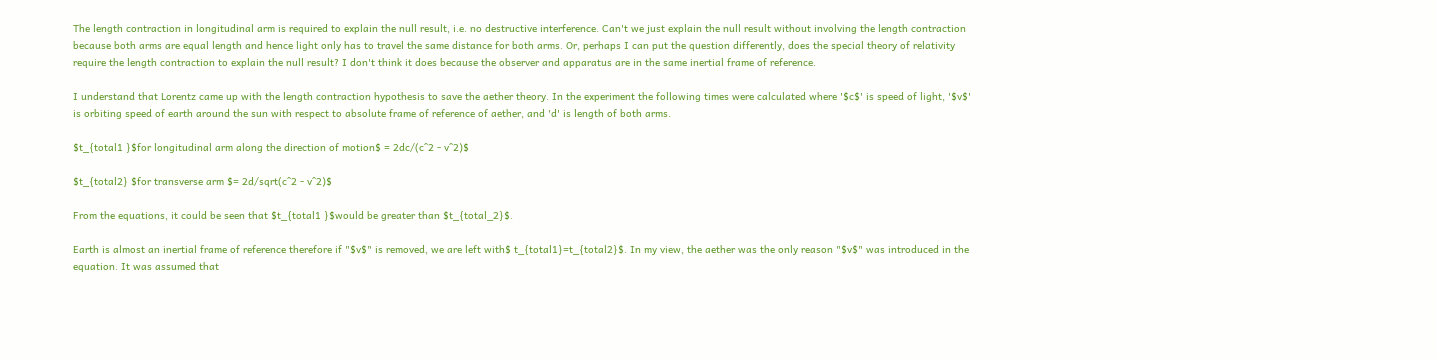The length contraction in longitudinal arm is required to explain the null result, i.e. no destructive interference. Can't we just explain the null result without involving the length contraction because both arms are equal length and hence light only has to travel the same distance for both arms. Or, perhaps I can put the question differently, does the special theory of relativity require the length contraction to explain the null result? I don't think it does because the observer and apparatus are in the same inertial frame of reference.

I understand that Lorentz came up with the length contraction hypothesis to save the aether theory. In the experiment the following times were calculated where '$c$' is speed of light, '$v$' is orbiting speed of earth around the sun with respect to absolute frame of reference of aether, and 'd' is length of both arms.

$t_{total1 }$for longitudinal arm along the direction of motion$ = 2dc/(c^2 - v^2)$

$t_{total2} $for transverse arm $= 2d/sqrt(c^2 - v^2)$

From the equations, it could be seen that $t_{total1 }$would be greater than $t_{total_2}$.

Earth is almost an inertial frame of reference therefore if "$v$" is removed, we are left with$ t_{total1}=t_{total2}$. In my view, the aether was the only reason "$v$" was introduced in the equation. It was assumed that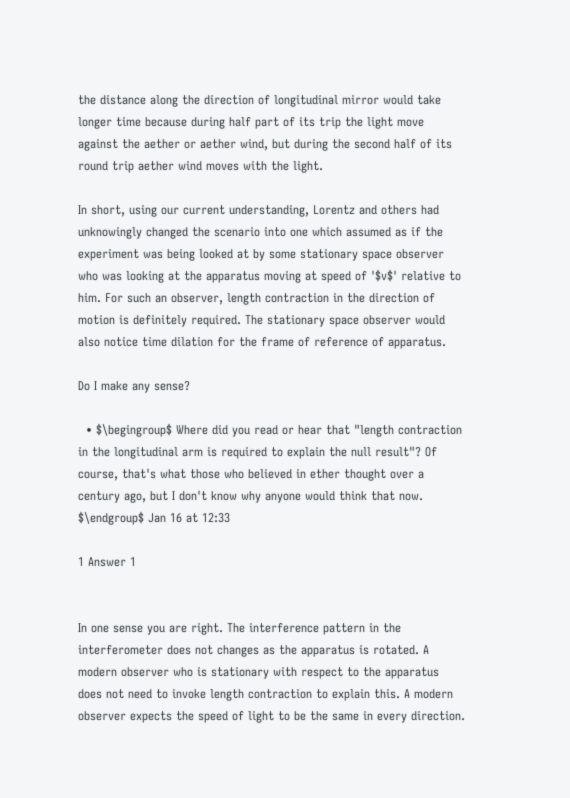the distance along the direction of longitudinal mirror would take longer time because during half part of its trip the light move against the aether or aether wind, but during the second half of its round trip aether wind moves with the light.

In short, using our current understanding, Lorentz and others had unknowingly changed the scenario into one which assumed as if the experiment was being looked at by some stationary space observer who was looking at the apparatus moving at speed of '$v$' relative to him. For such an observer, length contraction in the direction of motion is definitely required. The stationary space observer would also notice time dilation for the frame of reference of apparatus.

Do I make any sense?

  • $\begingroup$ Where did you read or hear that "length contraction in the longitudinal arm is required to explain the null result"? Of course, that's what those who believed in ether thought over a century ago, but I don't know why anyone would think that now. $\endgroup$ Jan 16 at 12:33

1 Answer 1


In one sense you are right. The interference pattern in the interferometer does not changes as the apparatus is rotated. A modern observer who is stationary with respect to the apparatus does not need to invoke length contraction to explain this. A modern observer expects the speed of light to be the same in every direction.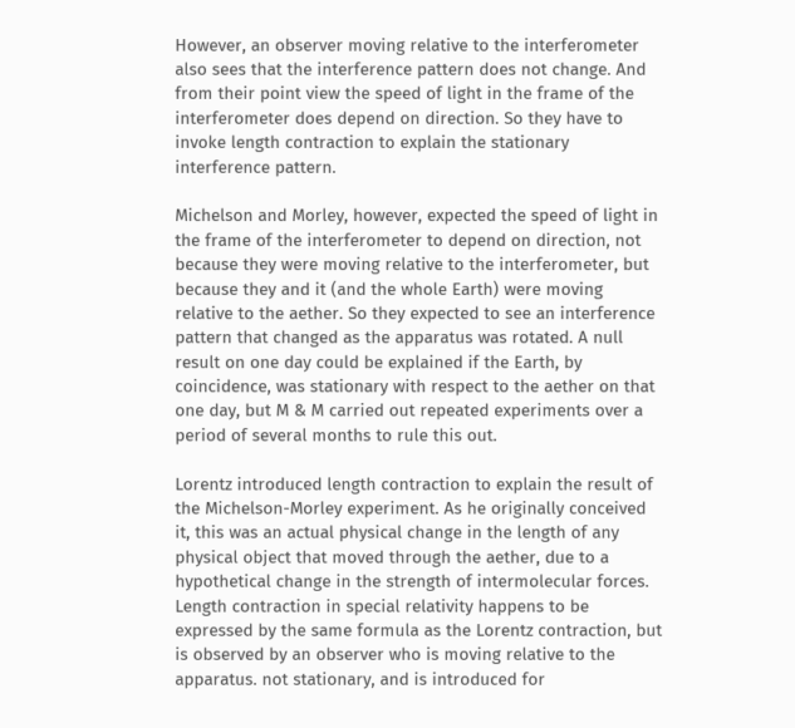However, an observer moving relative to the interferometer also sees that the interference pattern does not change. And from their point view the speed of light in the frame of the interferometer does depend on direction. So they have to invoke length contraction to explain the stationary interference pattern.

Michelson and Morley, however, expected the speed of light in the frame of the interferometer to depend on direction, not because they were moving relative to the interferometer, but because they and it (and the whole Earth) were moving relative to the aether. So they expected to see an interference pattern that changed as the apparatus was rotated. A null result on one day could be explained if the Earth, by coincidence, was stationary with respect to the aether on that one day, but M & M carried out repeated experiments over a period of several months to rule this out.

Lorentz introduced length contraction to explain the result of the Michelson-Morley experiment. As he originally conceived it, this was an actual physical change in the length of any physical object that moved through the aether, due to a hypothetical change in the strength of intermolecular forces. Length contraction in special relativity happens to be expressed by the same formula as the Lorentz contraction, but is observed by an observer who is moving relative to the apparatus. not stationary, and is introduced for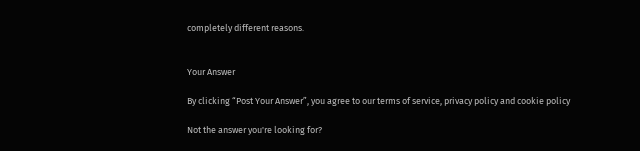completely different reasons.


Your Answer

By clicking “Post Your Answer”, you agree to our terms of service, privacy policy and cookie policy

Not the answer you're looking for?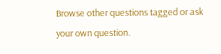Browse other questions tagged or ask your own question.